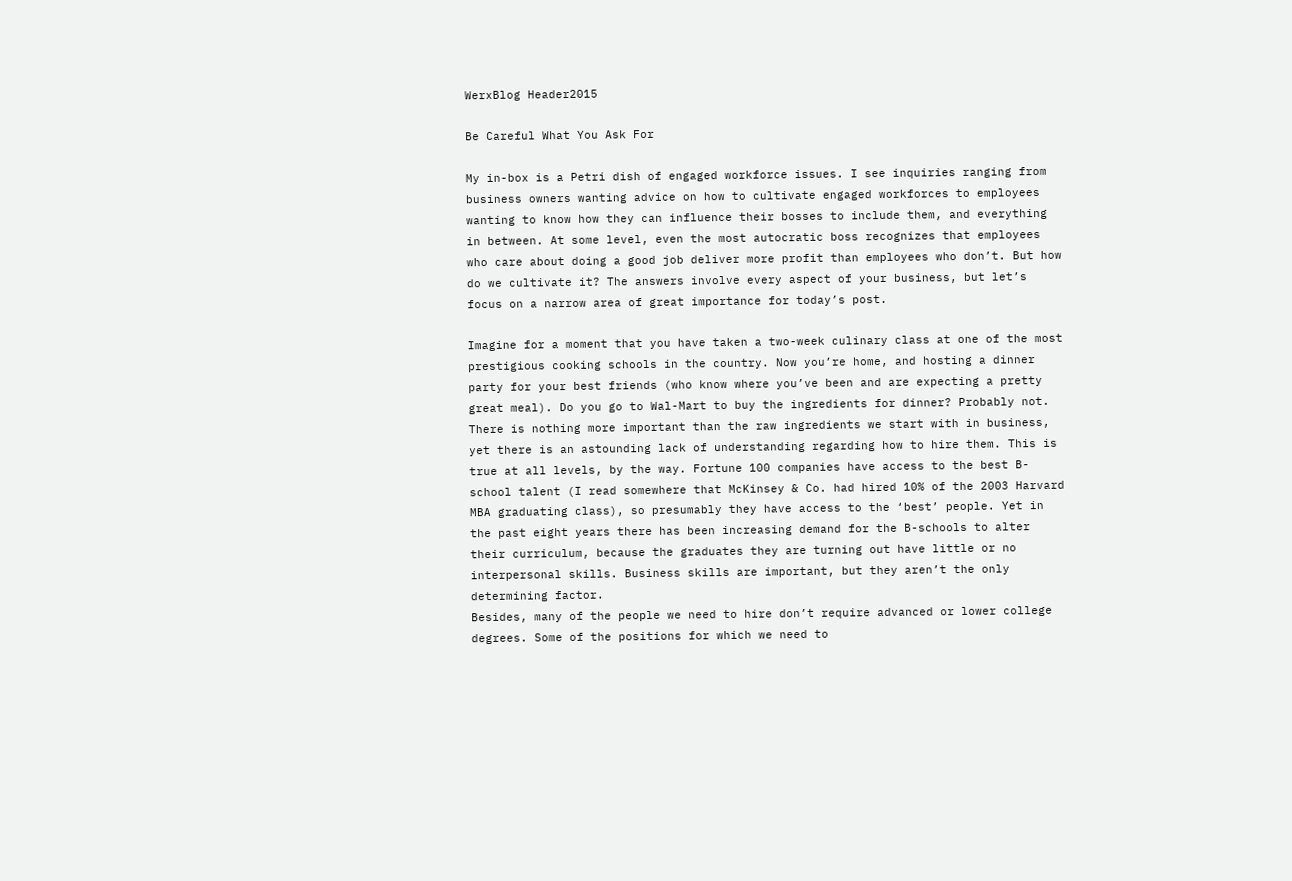WerxBlog Header2015

Be Careful What You Ask For

My in-box is a Petri dish of engaged workforce issues. I see inquiries ranging from business owners wanting advice on how to cultivate engaged workforces to employees wanting to know how they can influence their bosses to include them, and everything in between. At some level, even the most autocratic boss recognizes that employees who care about doing a good job deliver more profit than employees who don’t. But how do we cultivate it? The answers involve every aspect of your business, but let’s focus on a narrow area of great importance for today’s post.

Imagine for a moment that you have taken a two-week culinary class at one of the most prestigious cooking schools in the country. Now you’re home, and hosting a dinner party for your best friends (who know where you’ve been and are expecting a pretty great meal). Do you go to Wal-Mart to buy the ingredients for dinner? Probably not.
There is nothing more important than the raw ingredients we start with in business, yet there is an astounding lack of understanding regarding how to hire them. This is true at all levels, by the way. Fortune 100 companies have access to the best B-school talent (I read somewhere that McKinsey & Co. had hired 10% of the 2003 Harvard MBA graduating class), so presumably they have access to the ‘best’ people. Yet in the past eight years there has been increasing demand for the B-schools to alter their curriculum, because the graduates they are turning out have little or no interpersonal skills. Business skills are important, but they aren’t the only determining factor.
Besides, many of the people we need to hire don’t require advanced or lower college degrees. Some of the positions for which we need to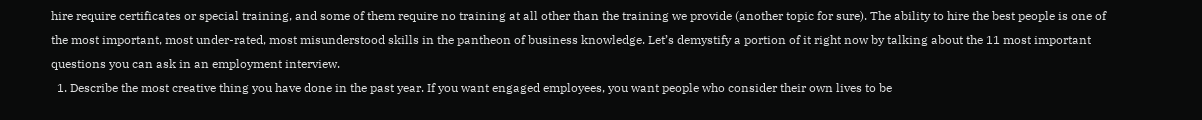hire require certificates or special training, and some of them require no training at all other than the training we provide (another topic for sure). The ability to hire the best people is one of the most important, most under-rated, most misunderstood skills in the pantheon of business knowledge. Let’s demystify a portion of it right now by talking about the 11 most important questions you can ask in an employment interview.
  1. Describe the most creative thing you have done in the past year. If you want engaged employees, you want people who consider their own lives to be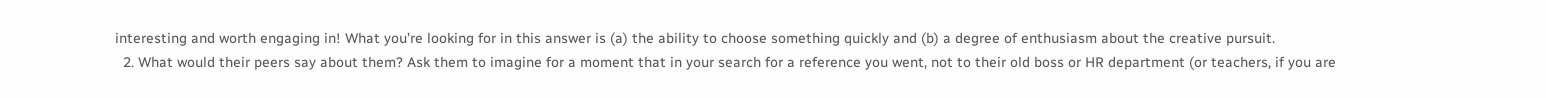interesting and worth engaging in! What you’re looking for in this answer is (a) the ability to choose something quickly and (b) a degree of enthusiasm about the creative pursuit.
  2. What would their peers say about them? Ask them to imagine for a moment that in your search for a reference you went, not to their old boss or HR department (or teachers, if you are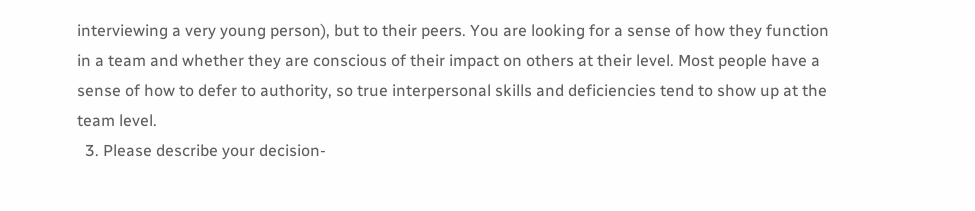interviewing a very young person), but to their peers. You are looking for a sense of how they function in a team and whether they are conscious of their impact on others at their level. Most people have a sense of how to defer to authority, so true interpersonal skills and deficiencies tend to show up at the team level.
  3. Please describe your decision-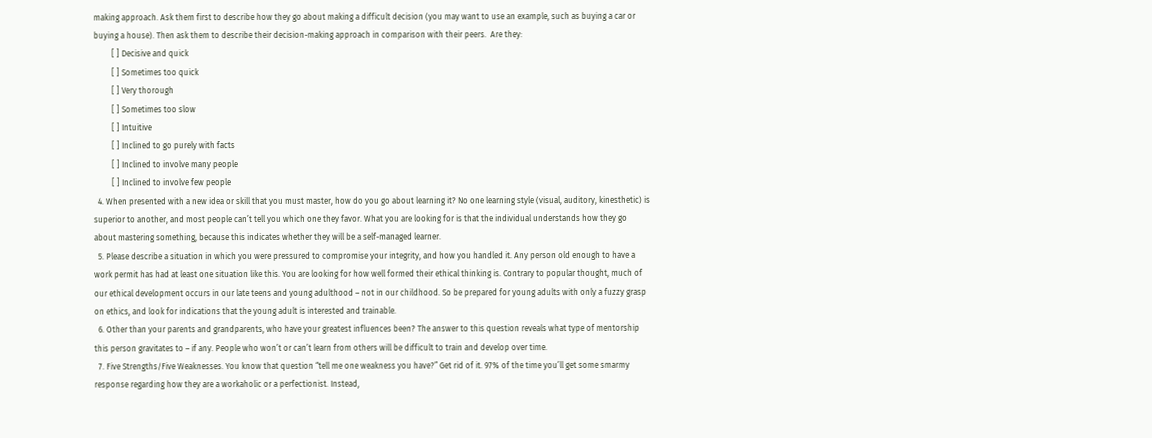making approach. Ask them first to describe how they go about making a difficult decision (you may want to use an example, such as buying a car or buying a house). Then ask them to describe their decision-making approach in comparison with their peers.  Are they:
         [ ] Decisive and quick
         [ ] Sometimes too quick
         [ ] Very thorough
         [ ] Sometimes too slow
         [ ] Intuitive
         [ ] Inclined to go purely with facts
         [ ] Inclined to involve many people
         [ ] Inclined to involve few people
  4. When presented with a new idea or skill that you must master, how do you go about learning it? No one learning style (visual, auditory, kinesthetic) is superior to another, and most people can’t tell you which one they favor. What you are looking for is that the individual understands how they go about mastering something, because this indicates whether they will be a self-managed learner.
  5. Please describe a situation in which you were pressured to compromise your integrity, and how you handled it. Any person old enough to have a work permit has had at least one situation like this. You are looking for how well formed their ethical thinking is. Contrary to popular thought, much of our ethical development occurs in our late teens and young adulthood – not in our childhood. So be prepared for young adults with only a fuzzy grasp on ethics, and look for indications that the young adult is interested and trainable.
  6. Other than your parents and grandparents, who have your greatest influences been? The answer to this question reveals what type of mentorship this person gravitates to – if any. People who won’t or can’t learn from others will be difficult to train and develop over time.
  7. Five Strengths/Five Weaknesses. You know that question “tell me one weakness you have?” Get rid of it. 97% of the time you’ll get some smarmy response regarding how they are a workaholic or a perfectionist. Instead,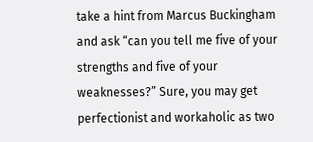take a hint from Marcus Buckingham and ask “can you tell me five of your strengths and five of your weaknesses?” Sure, you may get perfectionist and workaholic as two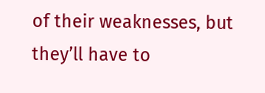of their weaknesses, but they’ll have to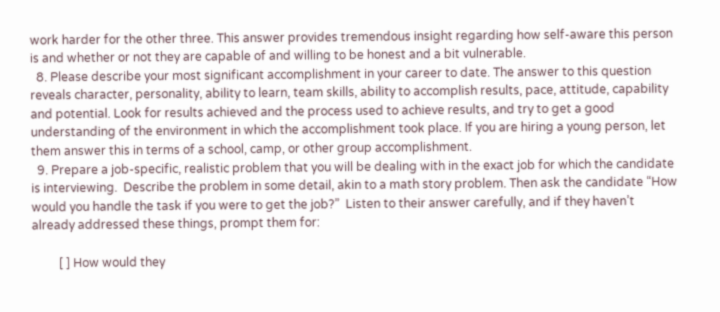work harder for the other three. This answer provides tremendous insight regarding how self-aware this person is and whether or not they are capable of and willing to be honest and a bit vulnerable.
  8. Please describe your most significant accomplishment in your career to date. The answer to this question reveals character, personality, ability to learn, team skills, ability to accomplish results, pace, attitude, capability and potential. Look for results achieved and the process used to achieve results, and try to get a good understanding of the environment in which the accomplishment took place. If you are hiring a young person, let them answer this in terms of a school, camp, or other group accomplishment.
  9. Prepare a job-specific, realistic problem that you will be dealing with in the exact job for which the candidate is interviewing.  Describe the problem in some detail, akin to a math story problem. Then ask the candidate “How would you handle the task if you were to get the job?”  Listen to their answer carefully, and if they haven’t already addressed these things, prompt them for:

         [ ] How would they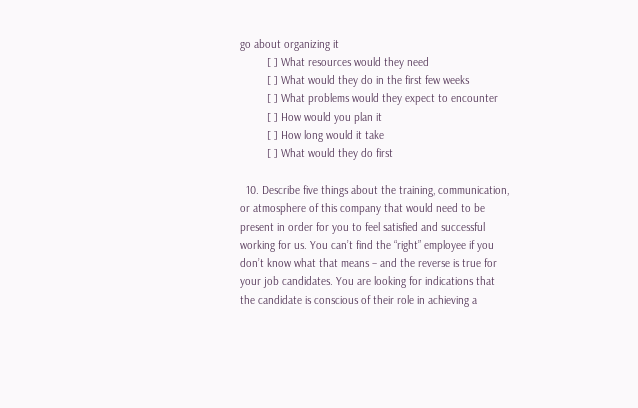go about organizing it
         [ ] What resources would they need
         [ ] What would they do in the first few weeks
         [ ] What problems would they expect to encounter
         [ ] How would you plan it
         [ ] How long would it take
         [ ] What would they do first

  10. Describe five things about the training, communication, or atmosphere of this company that would need to be present in order for you to feel satisfied and successful working for us. You can’t find the “right” employee if you don’t know what that means – and the reverse is true for your job candidates. You are looking for indications that the candidate is conscious of their role in achieving a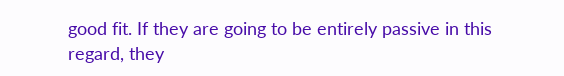good fit. If they are going to be entirely passive in this regard, they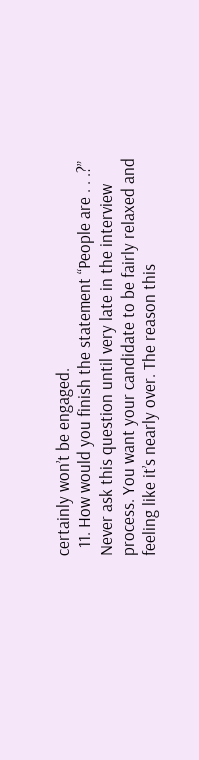certainly won’t be engaged.
  11. How would you finish the statement “People are . . .?”  Never ask this question until very late in the interview process. You want your candidate to be fairly relaxed and feeling like it’s nearly over. The reason this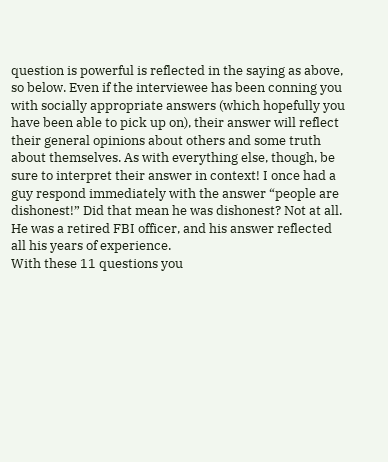question is powerful is reflected in the saying as above, so below. Even if the interviewee has been conning you with socially appropriate answers (which hopefully you have been able to pick up on), their answer will reflect their general opinions about others and some truth about themselves. As with everything else, though, be sure to interpret their answer in context! I once had a guy respond immediately with the answer “people are dishonest!” Did that mean he was dishonest? Not at all. He was a retired FBI officer, and his answer reflected all his years of experience.
With these 11 questions you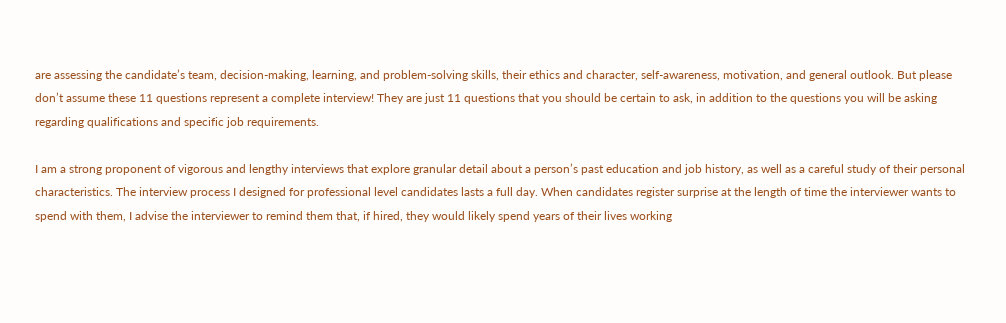are assessing the candidate’s team, decision-making, learning, and problem-solving skills, their ethics and character, self-awareness, motivation, and general outlook. But please don’t assume these 11 questions represent a complete interview! They are just 11 questions that you should be certain to ask, in addition to the questions you will be asking regarding qualifications and specific job requirements.

I am a strong proponent of vigorous and lengthy interviews that explore granular detail about a person’s past education and job history, as well as a careful study of their personal characteristics. The interview process I designed for professional level candidates lasts a full day. When candidates register surprise at the length of time the interviewer wants to spend with them, I advise the interviewer to remind them that, if hired, they would likely spend years of their lives working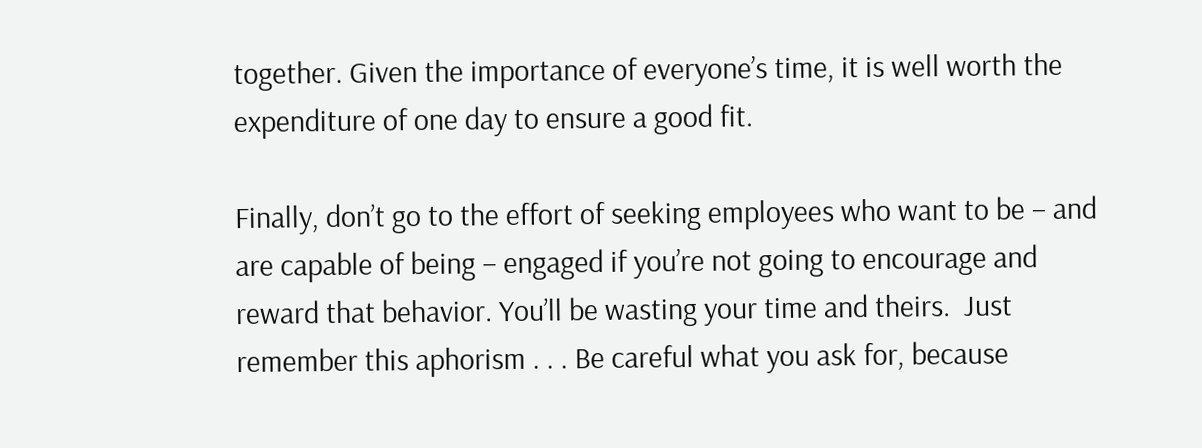together. Given the importance of everyone’s time, it is well worth the expenditure of one day to ensure a good fit.

Finally, don’t go to the effort of seeking employees who want to be – and are capable of being – engaged if you’re not going to encourage and reward that behavior. You’ll be wasting your time and theirs.  Just remember this aphorism . . . Be careful what you ask for, because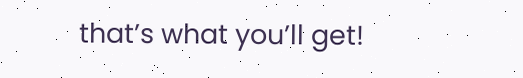that’s what you’ll get!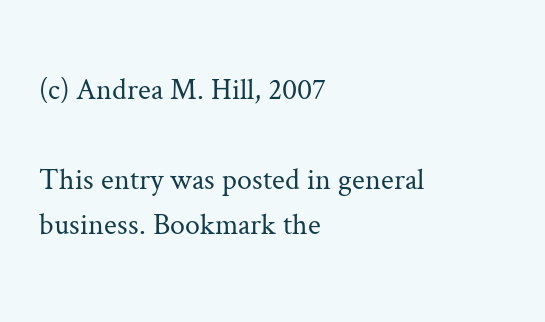(c) Andrea M. Hill, 2007

This entry was posted in general business. Bookmark the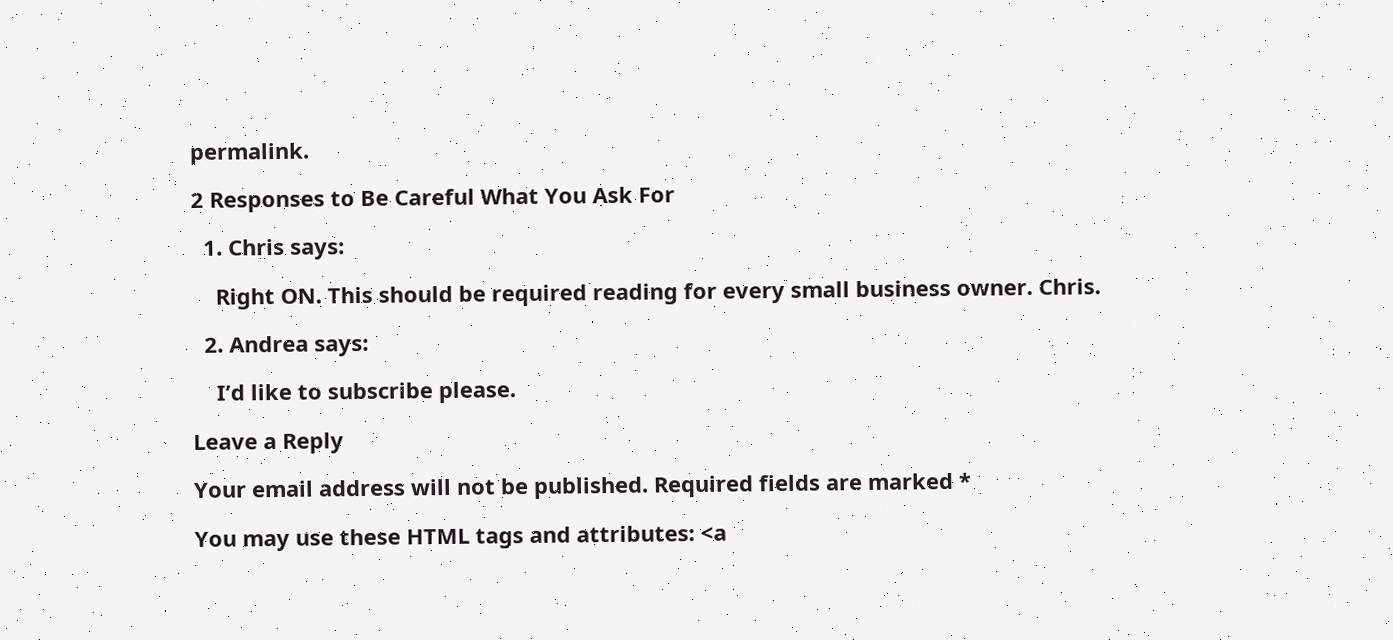permalink.

2 Responses to Be Careful What You Ask For

  1. Chris says:

    Right ON. This should be required reading for every small business owner. Chris.

  2. Andrea says:

    I’d like to subscribe please.

Leave a Reply

Your email address will not be published. Required fields are marked *

You may use these HTML tags and attributes: <a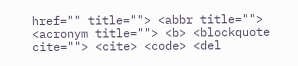href="" title=""> <abbr title=""> <acronym title=""> <b> <blockquote cite=""> <cite> <code> <del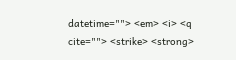datetime=""> <em> <i> <q cite=""> <strike> <strong>